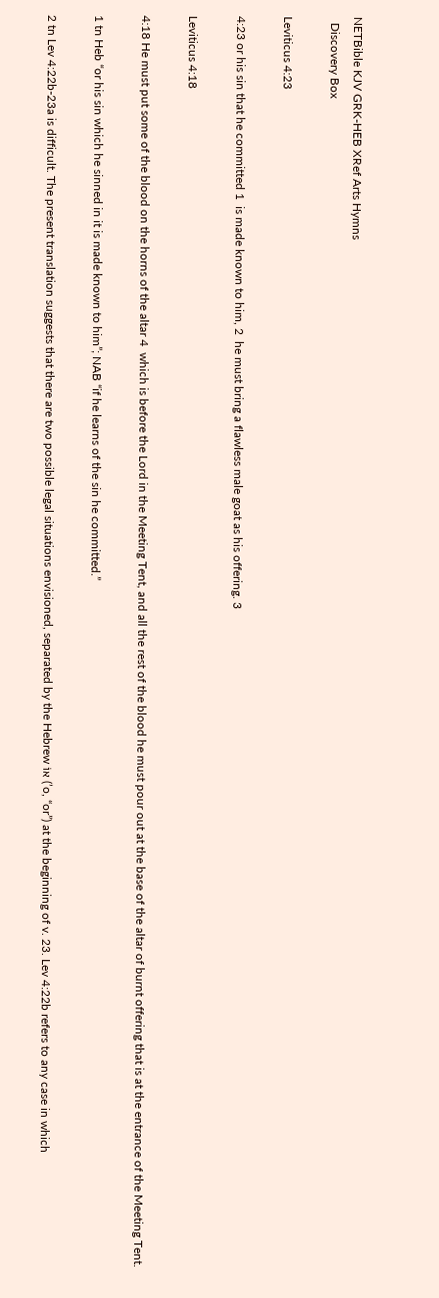NETBible KJV GRK-HEB XRef Arts Hymns
  Discovery Box

Leviticus 4:23

4:23 or his sin that he committed 1  is made known to him, 2  he must bring a flawless male goat as his offering. 3

Leviticus 4:18

4:18 He must put some of the blood on the horns of the altar 4  which is before the Lord in the Meeting Tent, and all the rest of the blood he must pour out at the base of the altar of burnt offering that is at the entrance of the Meeting Tent.

1 tn Heb “or his sin which he sinned in it is made known to him”; NAB “if he learns of the sin he committed.”

2 tn Lev 4:22b-23a is difficult. The present translation suggests that there are two possible legal situations envisioned, separated by the Hebrew אוֹ (’o, “or”) at the beginning of v. 23. Lev 4:22b refers to any case in which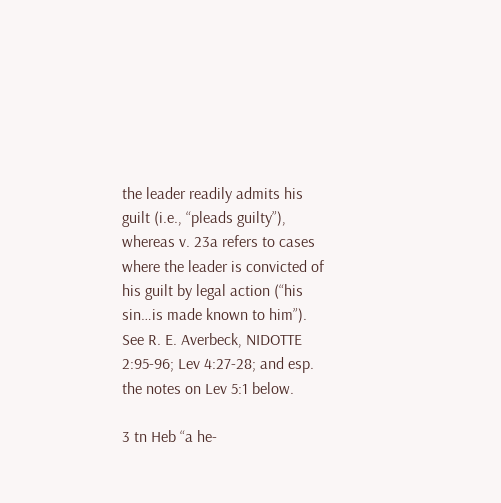the leader readily admits his guilt (i.e., “pleads guilty”), whereas v. 23a refers to cases where the leader is convicted of his guilt by legal action (“his sin…is made known to him”). See R. E. Averbeck, NIDOTTE 2:95-96; Lev 4:27-28; and esp. the notes on Lev 5:1 below.

3 tn Heb “a he-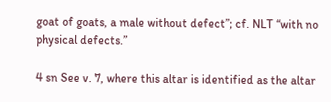goat of goats, a male without defect”; cf. NLT “with no physical defects.”

4 sn See v. 7, where this altar is identified as the altar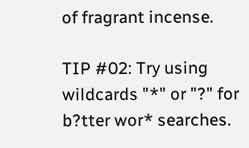of fragrant incense.

TIP #02: Try using wildcards "*" or "?" for b?tter wor* searches.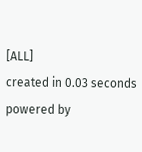[ALL]
created in 0.03 seconds
powered by